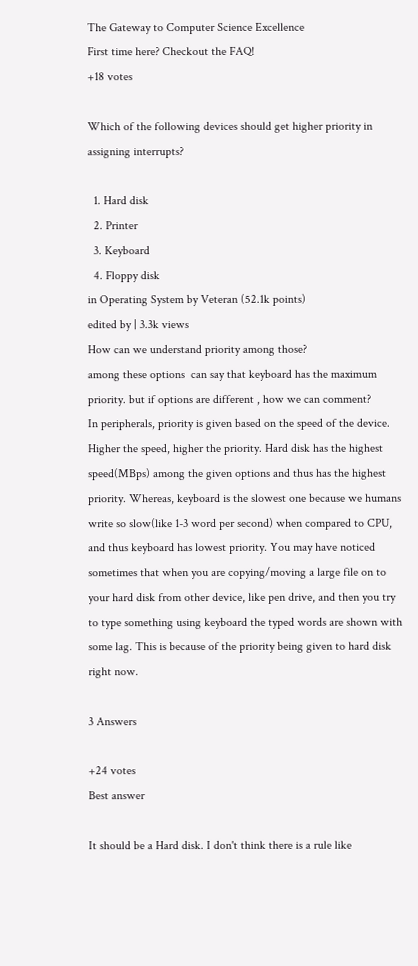The Gateway to Computer Science Excellence
First time here? Checkout the FAQ!
+18 votes

Which of the following devices should get higher priority in assigning interrupts?

  1. Hard disk
  2. Printer
  3. Keyboard
  4. Floppy disk
in Operating System by Veteran (52.1k points)
edited by | 3.3k views
How can we understand priority among those?
among these options  can say that keyboard has the maximum priority. but if options are different , how we can comment?
In peripherals, priority is given based on the speed of the device. Higher the speed, higher the priority. Hard disk has the highest speed(MBps) among the given options and thus has the highest priority. Whereas, keyboard is the slowest one because we humans write so slow(like 1-3 word per second) when compared to CPU, and thus keyboard has lowest priority. You may have noticed sometimes that when you are copying/moving a large file on to your hard disk from other device, like pen drive, and then you try to type something using keyboard the typed words are shown with some lag. This is because of the priority being given to hard disk right now.

3 Answers

+24 votes
Best answer

It should be a Hard disk. I don't think there is a rule like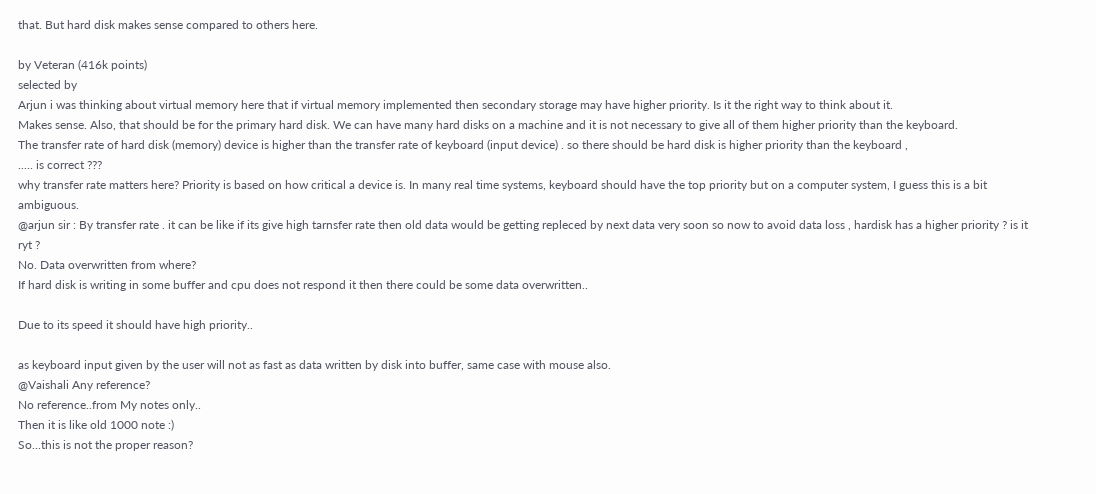that. But hard disk makes sense compared to others here.

by Veteran (416k points)
selected by
Arjun i was thinking about virtual memory here that if virtual memory implemented then secondary storage may have higher priority. Is it the right way to think about it.
Makes sense. Also, that should be for the primary hard disk. We can have many hard disks on a machine and it is not necessary to give all of them higher priority than the keyboard.
The transfer rate of hard disk (memory) device is higher than the transfer rate of keyboard (input device) . so there should be hard disk is higher priority than the keyboard ,
..... is correct ???
why transfer rate matters here? Priority is based on how critical a device is. In many real time systems, keyboard should have the top priority but on a computer system, I guess this is a bit ambiguous.
@arjun sir : By transfer rate . it can be like if its give high tarnsfer rate then old data would be getting repleced by next data very soon so now to avoid data loss , hardisk has a higher priority ? is it ryt ?
No. Data overwritten from where?
If hard disk is writing in some buffer and cpu does not respond it then there could be some data overwritten..

Due to its speed it should have high priority..

as keyboard input given by the user will not as fast as data written by disk into buffer, same case with mouse also.
@Vaishali Any reference?
No reference..from My notes only..
Then it is like old 1000 note :)
So...this is not the proper reason?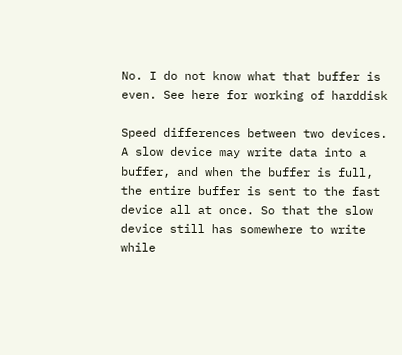No. I do not know what that buffer is even. See here for working of harddisk

Speed differences between two devices. A slow device may write data into a buffer, and when the buffer is full, the entire buffer is sent to the fast device all at once. So that the slow device still has somewhere to write while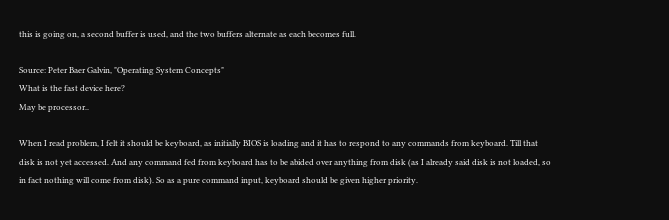this is going on, a second buffer is used, and the two buffers alternate as each becomes full.

Source: Peter Baer Galvin, "Operating System Concepts"
What is the fast device here?
May be processor..

When I read problem, I felt it should be keyboard, as initially BIOS is loading and it has to respond to any commands from keyboard. Till that disk is not yet accessed. And any command fed from keyboard has to be abided over anything from disk (as I already said disk is not loaded, so in fact nothing will come from disk). So as a pure command input, keyboard should be given higher priority.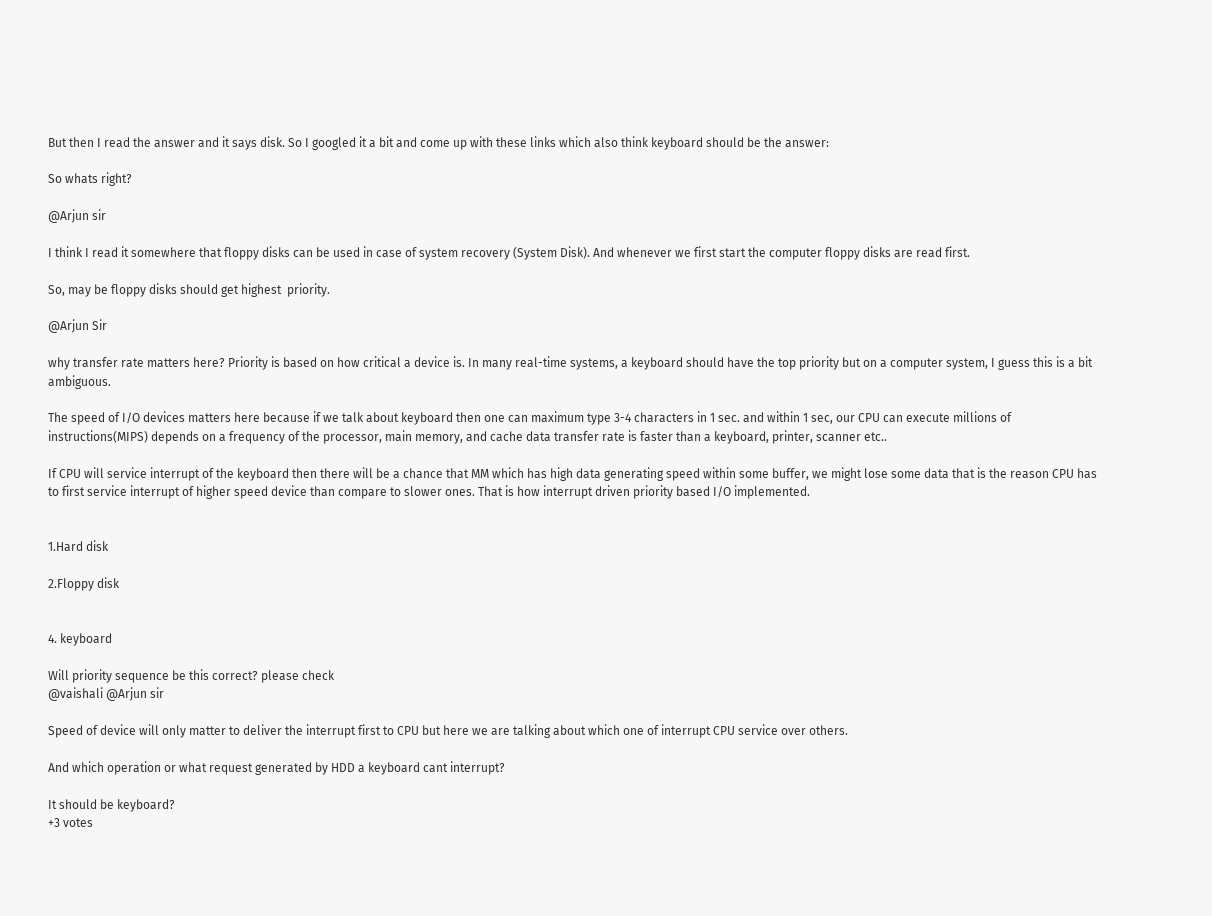But then I read the answer and it says disk. So I googled it a bit and come up with these links which also think keyboard should be the answer:

So whats right?

@Arjun sir

I think I read it somewhere that floppy disks can be used in case of system recovery (System Disk). And whenever we first start the computer floppy disks are read first.

So, may be floppy disks should get highest  priority.

@Arjun Sir

why transfer rate matters here? Priority is based on how critical a device is. In many real-time systems, a keyboard should have the top priority but on a computer system, I guess this is a bit ambiguous.

The speed of I/O devices matters here because if we talk about keyboard then one can maximum type 3-4 characters in 1 sec. and within 1 sec, our CPU can execute millions of instructions(MIPS) depends on a frequency of the processor, main memory, and cache data transfer rate is faster than a keyboard, printer, scanner etc..

If CPU will service interrupt of the keyboard then there will be a chance that MM which has high data generating speed within some buffer, we might lose some data that is the reason CPU has to first service interrupt of higher speed device than compare to slower ones. That is how interrupt driven priority based I/O implemented.


1.Hard disk

2.Floppy disk


4. keyboard

Will priority sequence be this correct? please check
@vaishali @Arjun sir

Speed of device will only matter to deliver the interrupt first to CPU but here we are talking about which one of interrupt CPU service over others.

And which operation or what request generated by HDD a keyboard cant interrupt?

It should be keyboard?
+3 votes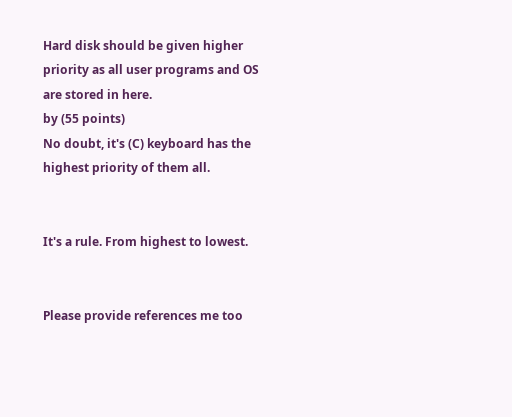Hard disk should be given higher priority as all user programs and OS are stored in here.
by (55 points)
No doubt, it's (C) keyboard has the highest priority of them all.


It's a rule. From highest to lowest.


Please provide references me too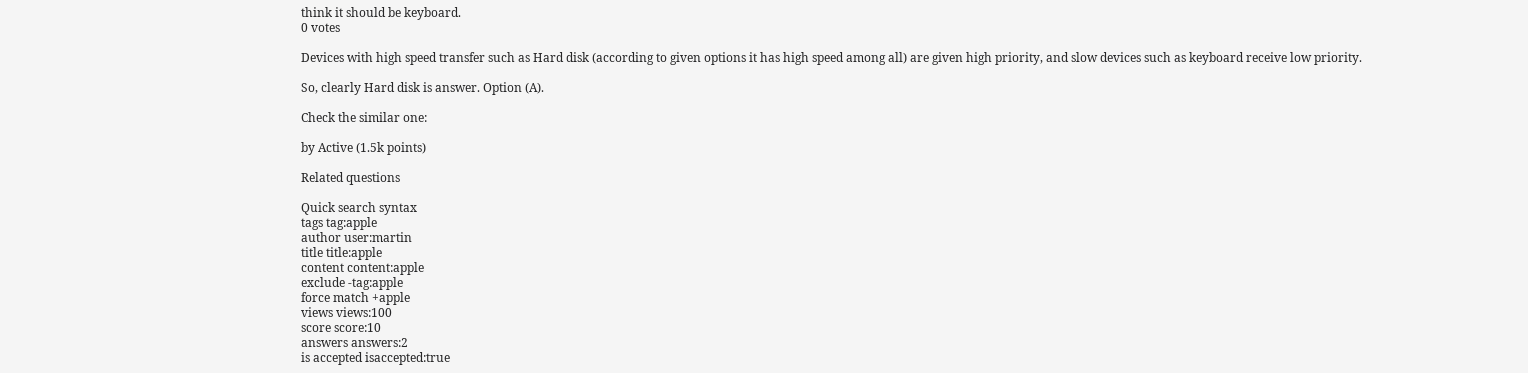think it should be keyboard.
0 votes

Devices with high speed transfer such as Hard disk (according to given options it has high speed among all) are given high priority, and slow devices such as keyboard receive low priority.

So, clearly Hard disk is answer. Option (A).

Check the similar one:

by Active (1.5k points)

Related questions

Quick search syntax
tags tag:apple
author user:martin
title title:apple
content content:apple
exclude -tag:apple
force match +apple
views views:100
score score:10
answers answers:2
is accepted isaccepted:true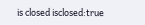is closed isclosed:true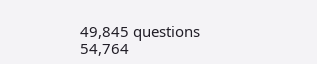49,845 questions
54,764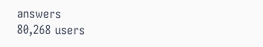answers
80,268 users